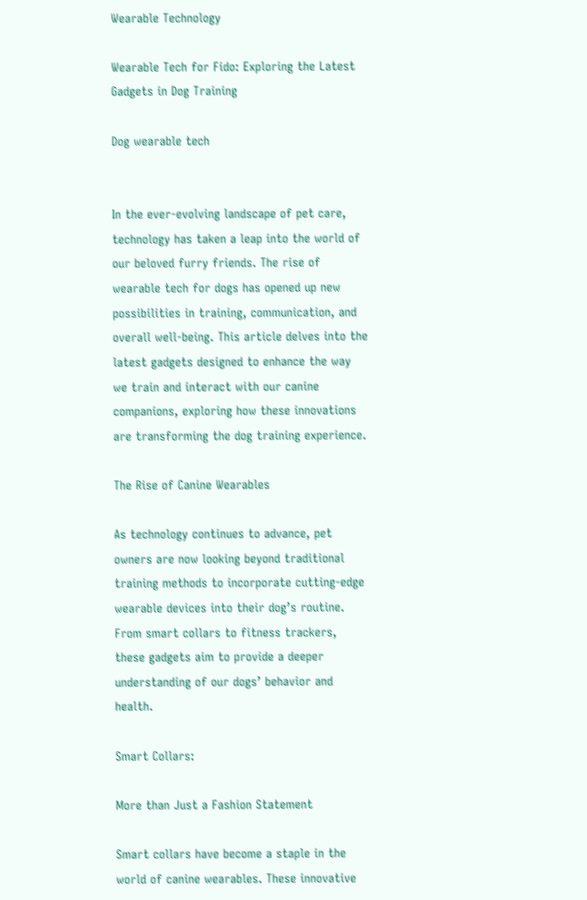Wearable Technology

Wearable Tech for Fido: Exploring the Latest Gadgets in Dog Training

Dog wearable tech


In the ever-evolving landscape of pet care, technology has taken a leap into the world of our beloved furry friends. The rise of wearable tech for dogs has opened up new possibilities in training, communication, and overall well-being. This article delves into the latest gadgets designed to enhance the way we train and interact with our canine companions, exploring how these innovations are transforming the dog training experience.

The Rise of Canine Wearables

As technology continues to advance, pet owners are now looking beyond traditional training methods to incorporate cutting-edge wearable devices into their dog’s routine. From smart collars to fitness trackers, these gadgets aim to provide a deeper understanding of our dogs’ behavior and health.

Smart Collars:

More than Just a Fashion Statement

Smart collars have become a staple in the world of canine wearables. These innovative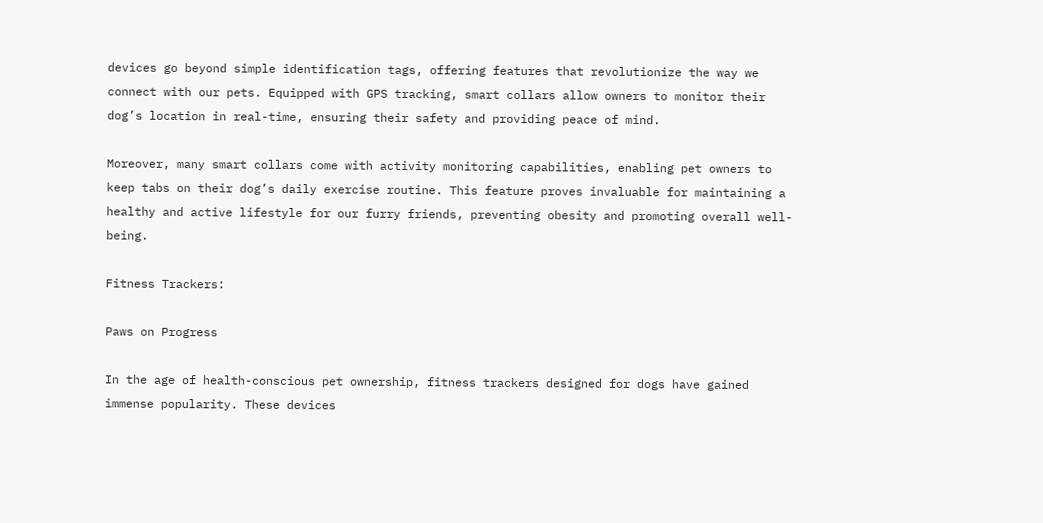devices go beyond simple identification tags, offering features that revolutionize the way we connect with our pets. Equipped with GPS tracking, smart collars allow owners to monitor their dog’s location in real-time, ensuring their safety and providing peace of mind.

Moreover, many smart collars come with activity monitoring capabilities, enabling pet owners to keep tabs on their dog’s daily exercise routine. This feature proves invaluable for maintaining a healthy and active lifestyle for our furry friends, preventing obesity and promoting overall well-being.

Fitness Trackers:

Paws on Progress

In the age of health-conscious pet ownership, fitness trackers designed for dogs have gained immense popularity. These devices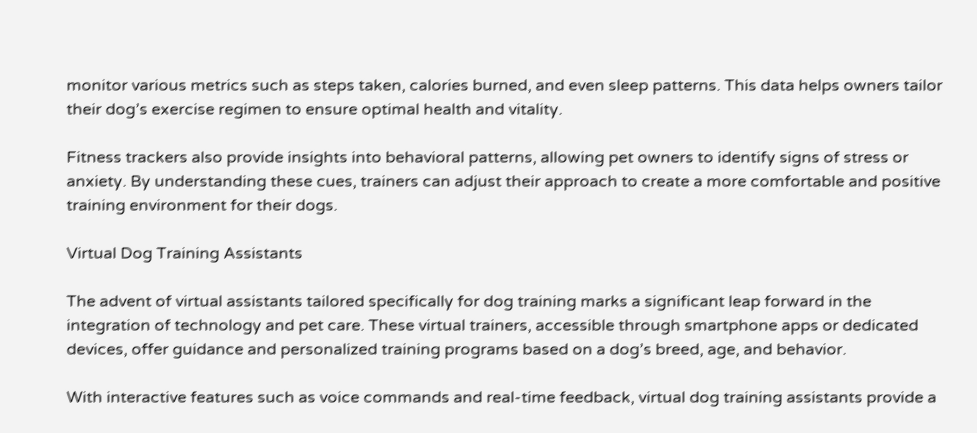monitor various metrics such as steps taken, calories burned, and even sleep patterns. This data helps owners tailor their dog’s exercise regimen to ensure optimal health and vitality.

Fitness trackers also provide insights into behavioral patterns, allowing pet owners to identify signs of stress or anxiety. By understanding these cues, trainers can adjust their approach to create a more comfortable and positive training environment for their dogs.

Virtual Dog Training Assistants

The advent of virtual assistants tailored specifically for dog training marks a significant leap forward in the integration of technology and pet care. These virtual trainers, accessible through smartphone apps or dedicated devices, offer guidance and personalized training programs based on a dog’s breed, age, and behavior.

With interactive features such as voice commands and real-time feedback, virtual dog training assistants provide a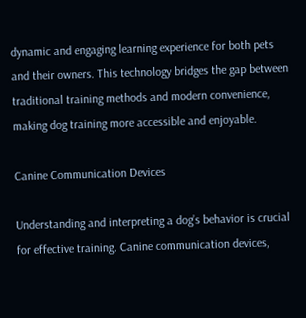dynamic and engaging learning experience for both pets and their owners. This technology bridges the gap between traditional training methods and modern convenience, making dog training more accessible and enjoyable.

Canine Communication Devices

Understanding and interpreting a dog’s behavior is crucial for effective training. Canine communication devices,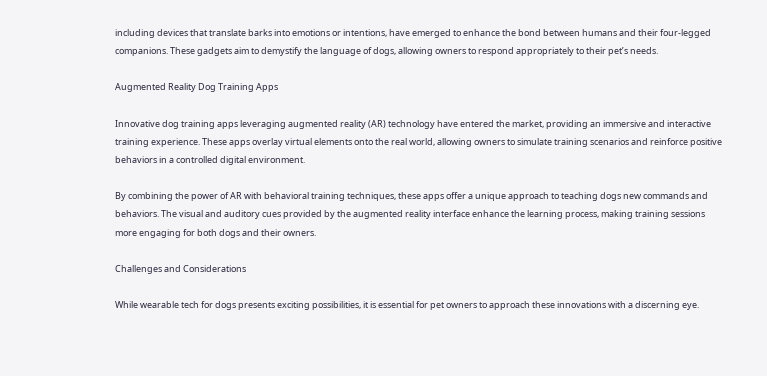including devices that translate barks into emotions or intentions, have emerged to enhance the bond between humans and their four-legged companions. These gadgets aim to demystify the language of dogs, allowing owners to respond appropriately to their pet’s needs.

Augmented Reality Dog Training Apps

Innovative dog training apps leveraging augmented reality (AR) technology have entered the market, providing an immersive and interactive training experience. These apps overlay virtual elements onto the real world, allowing owners to simulate training scenarios and reinforce positive behaviors in a controlled digital environment.

By combining the power of AR with behavioral training techniques, these apps offer a unique approach to teaching dogs new commands and behaviors. The visual and auditory cues provided by the augmented reality interface enhance the learning process, making training sessions more engaging for both dogs and their owners.

Challenges and Considerations

While wearable tech for dogs presents exciting possibilities, it is essential for pet owners to approach these innovations with a discerning eye.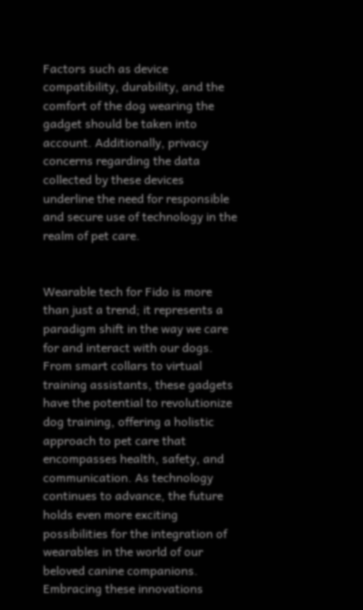Factors such as device compatibility, durability, and the comfort of the dog wearing the gadget should be taken into account. Additionally, privacy concerns regarding the data collected by these devices underline the need for responsible and secure use of technology in the realm of pet care.


Wearable tech for Fido is more than just a trend; it represents a paradigm shift in the way we care for and interact with our dogs. From smart collars to virtual training assistants, these gadgets have the potential to revolutionize dog training, offering a holistic approach to pet care that encompasses health, safety, and communication. As technology continues to advance, the future holds even more exciting possibilities for the integration of wearables in the world of our beloved canine companions. Embracing these innovations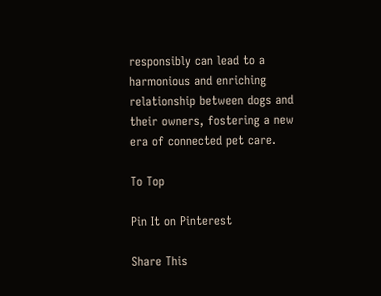responsibly can lead to a harmonious and enriching relationship between dogs and their owners, fostering a new era of connected pet care.

To Top

Pin It on Pinterest

Share This